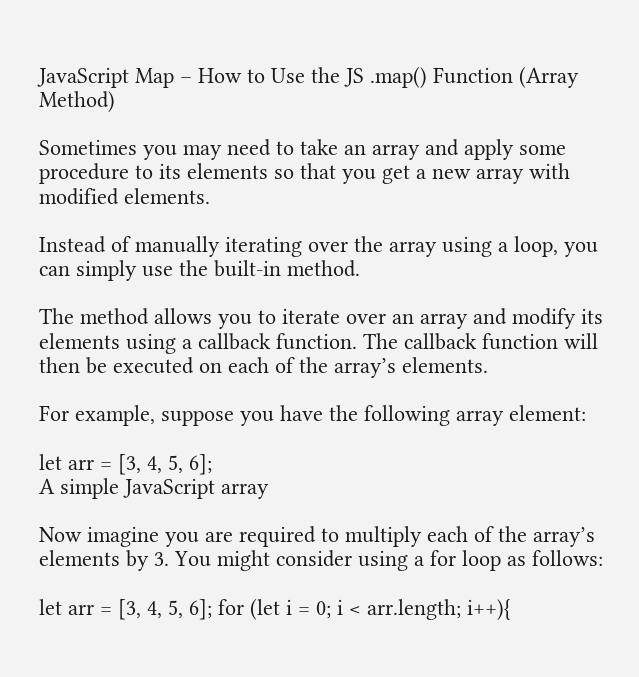JavaScript Map – How to Use the JS .map() Function (Array Method)

Sometimes you may need to take an array and apply some procedure to its elements so that you get a new array with modified elements.

Instead of manually iterating over the array using a loop, you can simply use the built-in method.

The method allows you to iterate over an array and modify its elements using a callback function. The callback function will then be executed on each of the array’s elements.

For example, suppose you have the following array element:

let arr = [3, 4, 5, 6];
A simple JavaScript array

Now imagine you are required to multiply each of the array’s elements by 3. You might consider using a for loop as follows:

let arr = [3, 4, 5, 6]; for (let i = 0; i < arr.length; i++){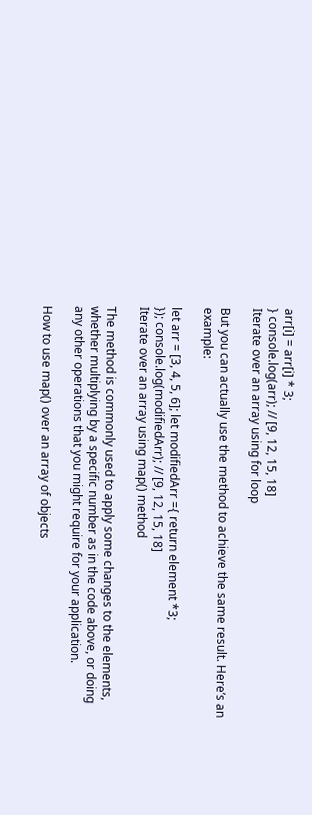arr[i] = arr[i] * 3;
} console.log(arr); // [9, 12, 15, 18]
Iterate over an array using for loop

But you can actually use the method to achieve the same result. Here’s an example:

let arr = [3, 4, 5, 6]; let modifiedArr ={ return element *3;
}); console.log(modifiedArr); // [9, 12, 15, 18]
Iterate over an array using map() method

The method is commonly used to apply some changes to the elements, whether multiplying by a specific number as in the code above, or doing any other operations that you might require for your application.

How to use map() over an array of objects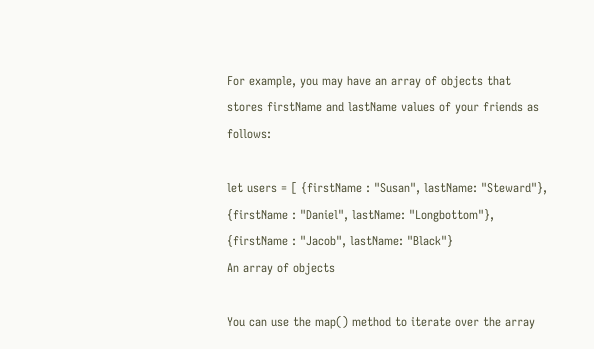For example, you may have an array of objects that stores firstName and lastName values of your friends as follows:

let users = [ {firstName : "Susan", lastName: "Steward"}, {firstName : "Daniel", lastName: "Longbottom"}, {firstName : "Jacob", lastName: "Black"}
An array of objects

You can use the map() method to iterate over the array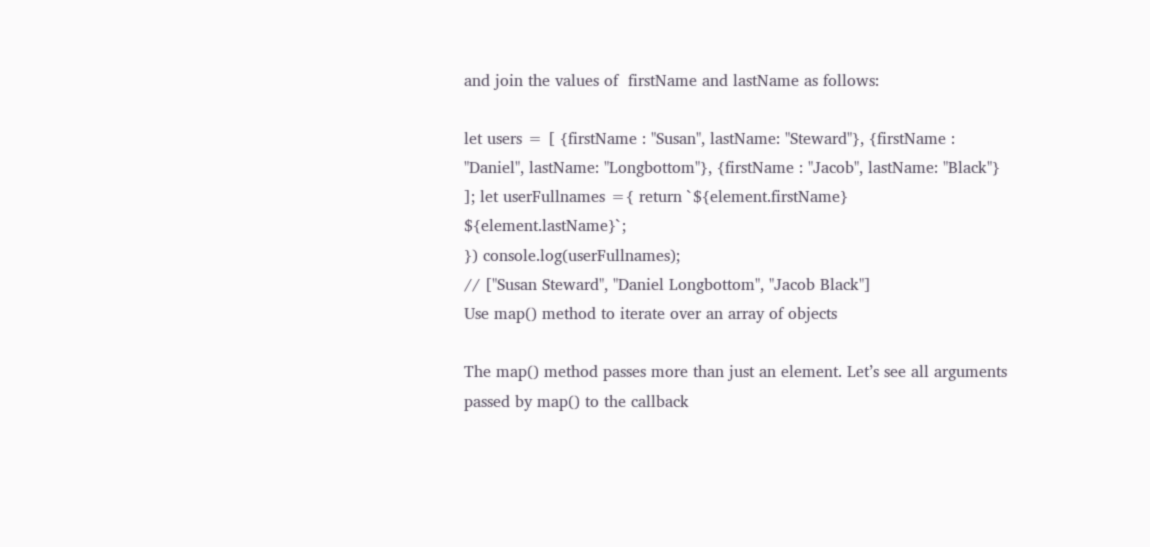and join the values of  firstName and lastName as follows:

let users = [ {firstName : "Susan", lastName: "Steward"}, {firstName : "Daniel", lastName: "Longbottom"}, {firstName : "Jacob", lastName: "Black"}
]; let userFullnames ={ return `${element.firstName} ${element.lastName}`;
}) console.log(userFullnames);
// ["Susan Steward", "Daniel Longbottom", "Jacob Black"]
Use map() method to iterate over an array of objects

The map() method passes more than just an element. Let’s see all arguments passed by map() to the callback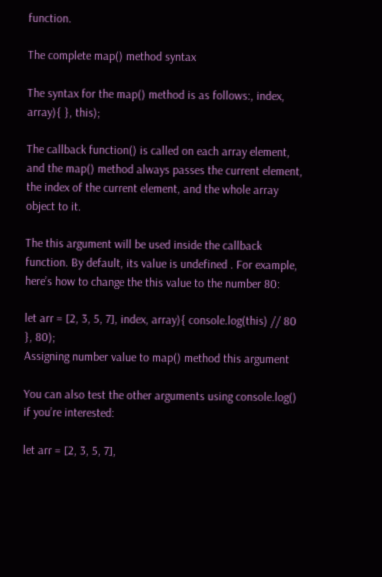function.

The complete map() method syntax

The syntax for the map() method is as follows:, index, array){ }, this);

The callback function() is called on each array element, and the map() method always passes the current element, the index of the current element, and the whole array object to it.

The this argument will be used inside the callback function. By default, its value is undefined . For example, here’s how to change the this value to the number 80:

let arr = [2, 3, 5, 7], index, array){ console.log(this) // 80
}, 80);
Assigning number value to map() method this argument

You can also test the other arguments using console.log() if you’re interested:

let arr = [2, 3, 5, 7],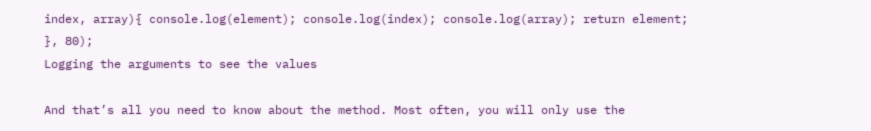index, array){ console.log(element); console.log(index); console.log(array); return element;
}, 80);
Logging the arguments to see the values

And that’s all you need to know about the method. Most often, you will only use the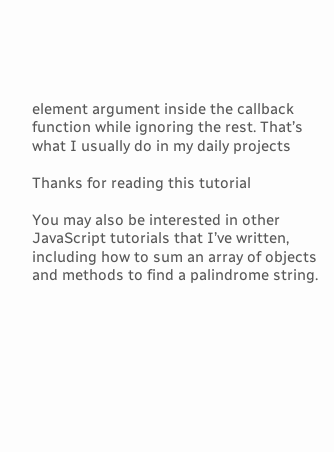element argument inside the callback function while ignoring the rest. That’s what I usually do in my daily projects

Thanks for reading this tutorial

You may also be interested in other JavaScript tutorials that I’ve written, including how to sum an array of objects and methods to find a palindrome string.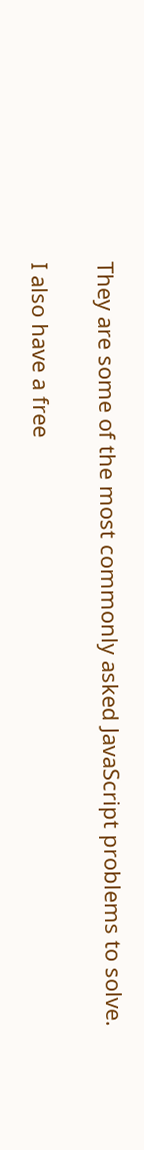They are some of the most commonly asked JavaScript problems to solve.

I also have a free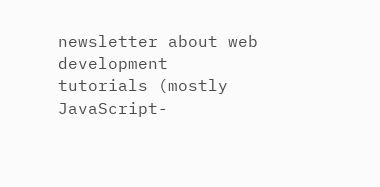newsletter about web development tutorials (mostly JavaScript-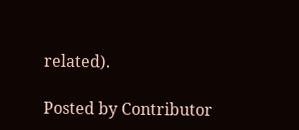related).

Posted by Contributor